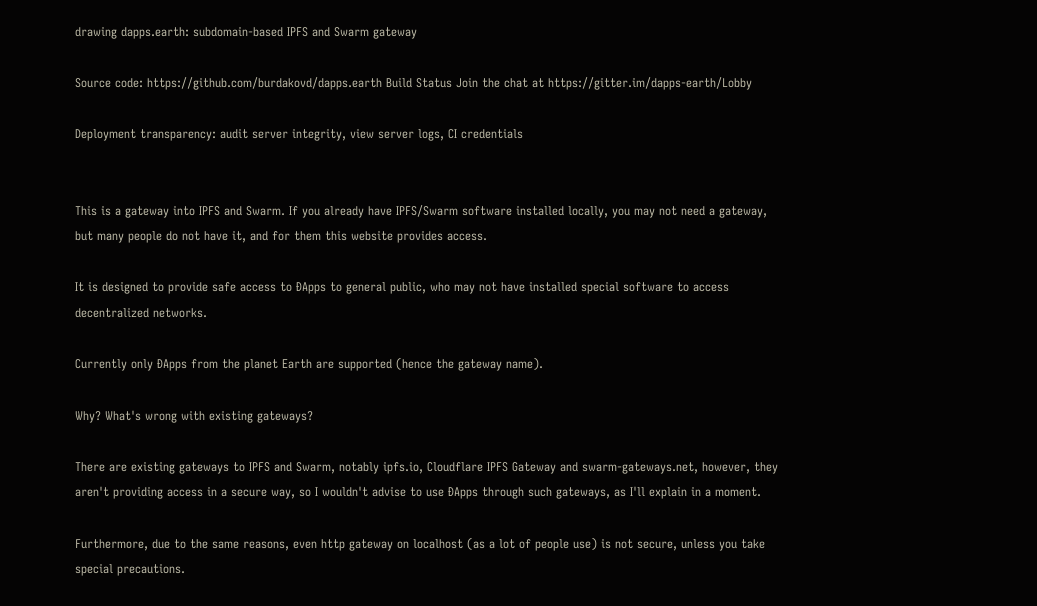drawing dapps.earth: subdomain-based IPFS and Swarm gateway

Source code: https://github.com/burdakovd/dapps.earth Build Status Join the chat at https://gitter.im/dapps-earth/Lobby

Deployment transparency: audit server integrity, view server logs, CI credentials


This is a gateway into IPFS and Swarm. If you already have IPFS/Swarm software installed locally, you may not need a gateway, but many people do not have it, and for them this website provides access.

It is designed to provide safe access to ÐApps to general public, who may not have installed special software to access decentralized networks.

Currently only ÐApps from the planet Earth are supported (hence the gateway name).

Why? What's wrong with existing gateways?

There are existing gateways to IPFS and Swarm, notably ipfs.io, Cloudflare IPFS Gateway and swarm-gateways.net, however, they aren't providing access in a secure way, so I wouldn't advise to use ÐApps through such gateways, as I'll explain in a moment.

Furthermore, due to the same reasons, even http gateway on localhost (as a lot of people use) is not secure, unless you take special precautions.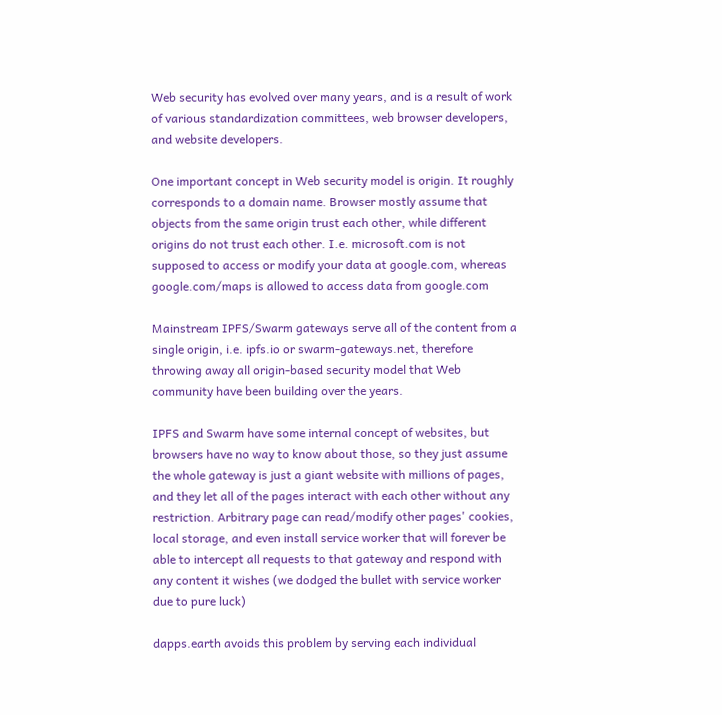Web security has evolved over many years, and is a result of work of various standardization committees, web browser developers, and website developers.

One important concept in Web security model is origin. It roughly corresponds to a domain name. Browser mostly assume that objects from the same origin trust each other, while different origins do not trust each other. I.e. microsoft.com is not supposed to access or modify your data at google.com, whereas google.com/maps is allowed to access data from google.com

Mainstream IPFS/Swarm gateways serve all of the content from a single origin, i.e. ipfs.io or swarm-gateways.net, therefore throwing away all origin-based security model that Web community have been building over the years.

IPFS and Swarm have some internal concept of websites, but browsers have no way to know about those, so they just assume the whole gateway is just a giant website with millions of pages, and they let all of the pages interact with each other without any restriction. Arbitrary page can read/modify other pages' cookies, local storage, and even install service worker that will forever be able to intercept all requests to that gateway and respond with any content it wishes (we dodged the bullet with service worker due to pure luck)

dapps.earth avoids this problem by serving each individual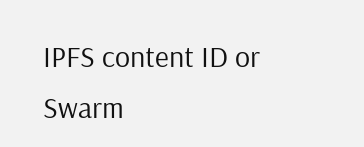IPFS content ID or Swarm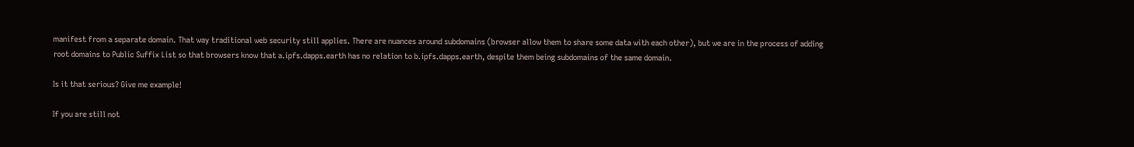manifest from a separate domain. That way traditional web security still applies. There are nuances around subdomains (browser allow them to share some data with each other), but we are in the process of adding root domains to Public Suffix List so that browsers know that a.ipfs.dapps.earth has no relation to b.ipfs.dapps.earth, despite them being subdomains of the same domain.

Is it that serious? Give me example!

If you are still not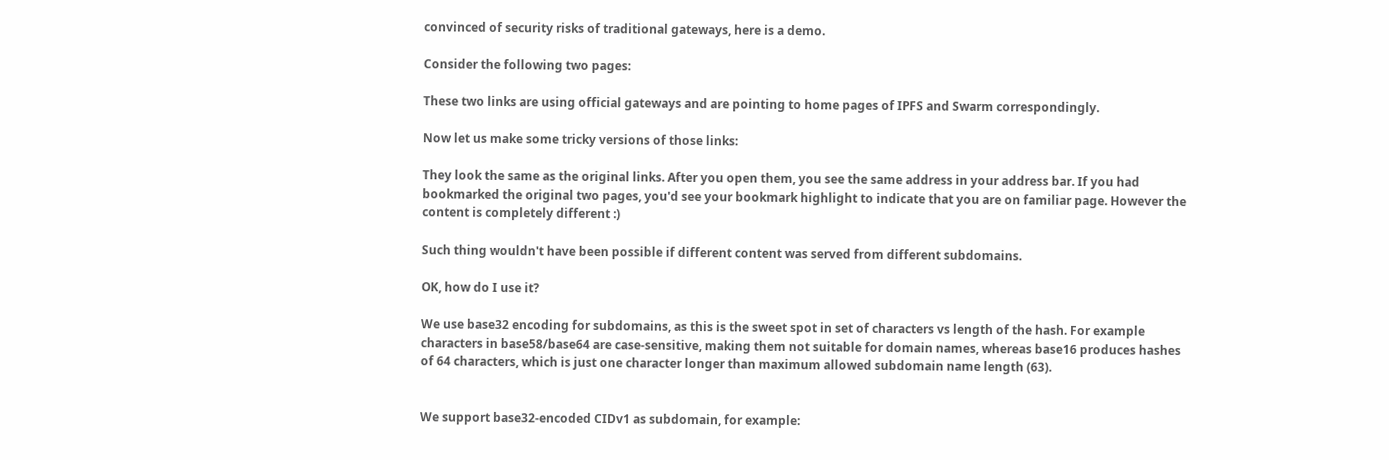convinced of security risks of traditional gateways, here is a demo.

Consider the following two pages:

These two links are using official gateways and are pointing to home pages of IPFS and Swarm correspondingly.

Now let us make some tricky versions of those links:

They look the same as the original links. After you open them, you see the same address in your address bar. If you had bookmarked the original two pages, you'd see your bookmark highlight to indicate that you are on familiar page. However the content is completely different :)

Such thing wouldn't have been possible if different content was served from different subdomains.

OK, how do I use it?

We use base32 encoding for subdomains, as this is the sweet spot in set of characters vs length of the hash. For example characters in base58/base64 are case-sensitive, making them not suitable for domain names, whereas base16 produces hashes of 64 characters, which is just one character longer than maximum allowed subdomain name length (63).


We support base32-encoded CIDv1 as subdomain, for example: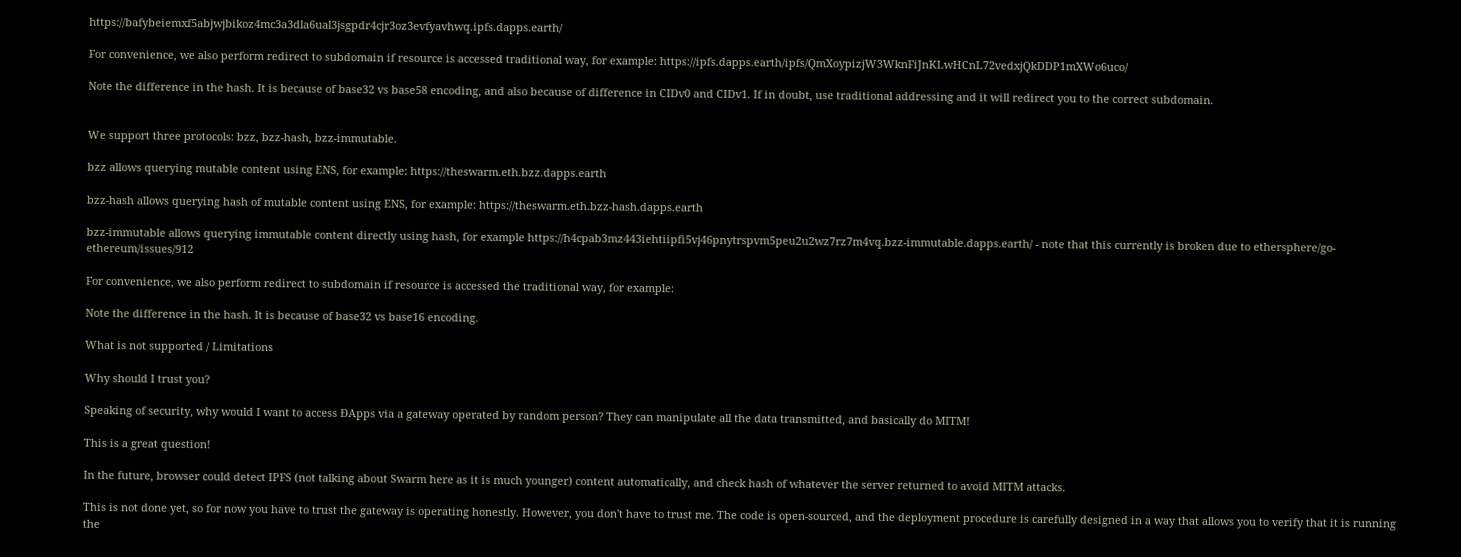https://bafybeiemxf5abjwjbikoz4mc3a3dla6ual3jsgpdr4cjr3oz3evfyavhwq.ipfs.dapps.earth/

For convenience, we also perform redirect to subdomain if resource is accessed traditional way, for example: https://ipfs.dapps.earth/ipfs/QmXoypizjW3WknFiJnKLwHCnL72vedxjQkDDP1mXWo6uco/

Note the difference in the hash. It is because of base32 vs base58 encoding, and also because of difference in CIDv0 and CIDv1. If in doubt, use traditional addressing and it will redirect you to the correct subdomain.


We support three protocols: bzz, bzz-hash, bzz-immutable.

bzz allows querying mutable content using ENS, for example: https://theswarm.eth.bzz.dapps.earth

bzz-hash allows querying hash of mutable content using ENS, for example: https://theswarm.eth.bzz-hash.dapps.earth

bzz-immutable allows querying immutable content directly using hash, for example https://h4cpab3mz443iehtiipfi5vj46pnytrspvm5peu2u2wz7rz7m4vq.bzz-immutable.dapps.earth/ - note that this currently is broken due to ethersphere/go-ethereum/issues/912

For convenience, we also perform redirect to subdomain if resource is accessed the traditional way, for example:

Note the difference in the hash. It is because of base32 vs base16 encoding.

What is not supported / Limitations

Why should I trust you?

Speaking of security, why would I want to access ÐApps via a gateway operated by random person? They can manipulate all the data transmitted, and basically do MITM!

This is a great question!

In the future, browser could detect IPFS (not talking about Swarm here as it is much younger) content automatically, and check hash of whatever the server returned to avoid MITM attacks.

This is not done yet, so for now you have to trust the gateway is operating honestly. However, you don't have to trust me. The code is open-sourced, and the deployment procedure is carefully designed in a way that allows you to verify that it is running the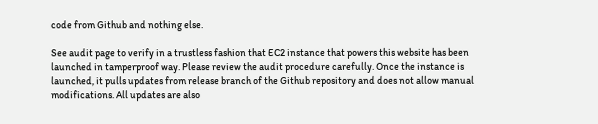code from Github and nothing else.

See audit page to verify in a trustless fashion that EC2 instance that powers this website has been launched in tamperproof way. Please review the audit procedure carefully. Once the instance is launched, it pulls updates from release branch of the Github repository and does not allow manual modifications. All updates are also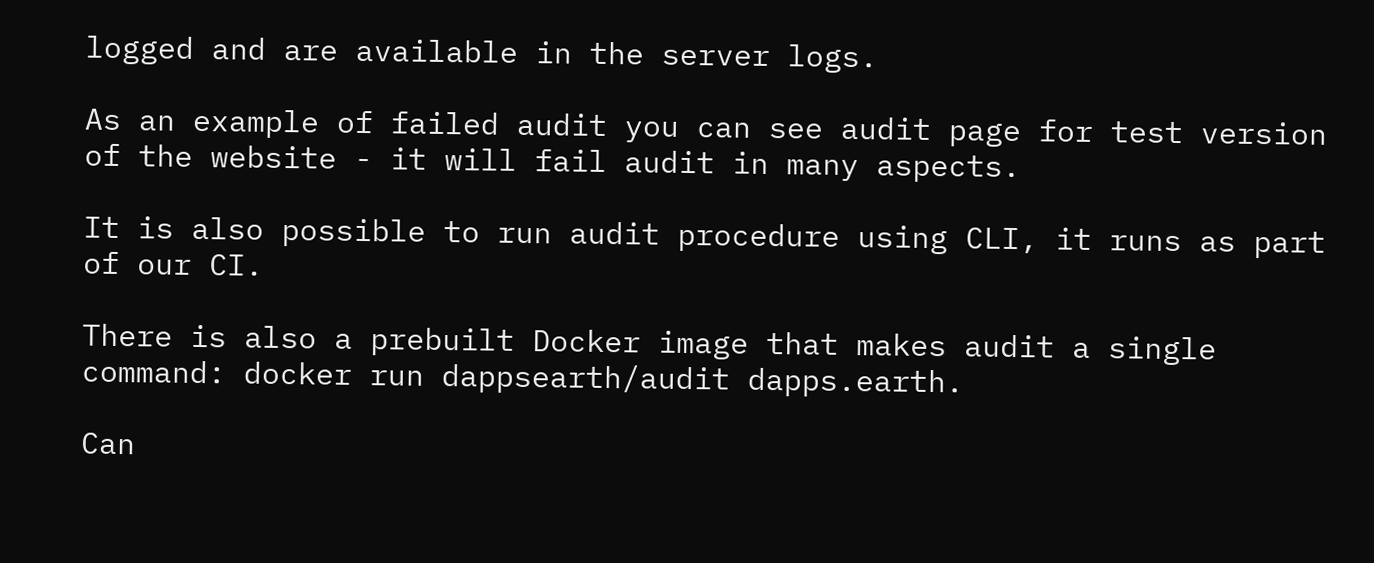logged and are available in the server logs.

As an example of failed audit you can see audit page for test version of the website - it will fail audit in many aspects.

It is also possible to run audit procedure using CLI, it runs as part of our CI.

There is also a prebuilt Docker image that makes audit a single command: docker run dappsearth/audit dapps.earth.

Can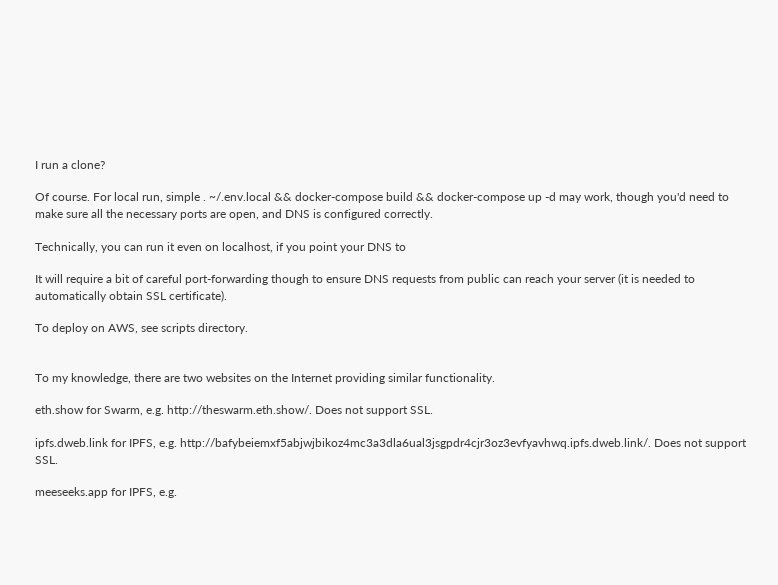I run a clone?

Of course. For local run, simple . ~/.env.local && docker-compose build && docker-compose up -d may work, though you'd need to make sure all the necessary ports are open, and DNS is configured correctly.

Technically, you can run it even on localhost, if you point your DNS to

It will require a bit of careful port-forwarding though to ensure DNS requests from public can reach your server (it is needed to automatically obtain SSL certificate).

To deploy on AWS, see scripts directory.


To my knowledge, there are two websites on the Internet providing similar functionality.

eth.show for Swarm, e.g. http://theswarm.eth.show/. Does not support SSL.

ipfs.dweb.link for IPFS, e.g. http://bafybeiemxf5abjwjbikoz4mc3a3dla6ual3jsgpdr4cjr3oz3evfyavhwq.ipfs.dweb.link/. Does not support SSL.

meeseeks.app for IPFS, e.g.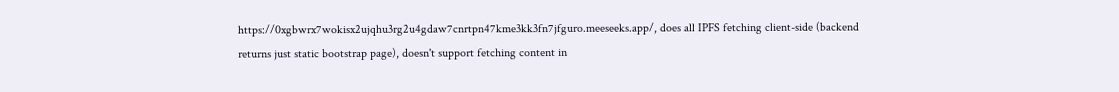https://0xgbwrx7wokisx2ujqhu3rg2u4gdaw7cnrtpn47kme3kk3fn7jfguro.meeseeks.app/, does all IPFS fetching client-side (backend returns just static bootstrap page), doesn't support fetching content in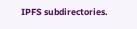IPFS subdirectories.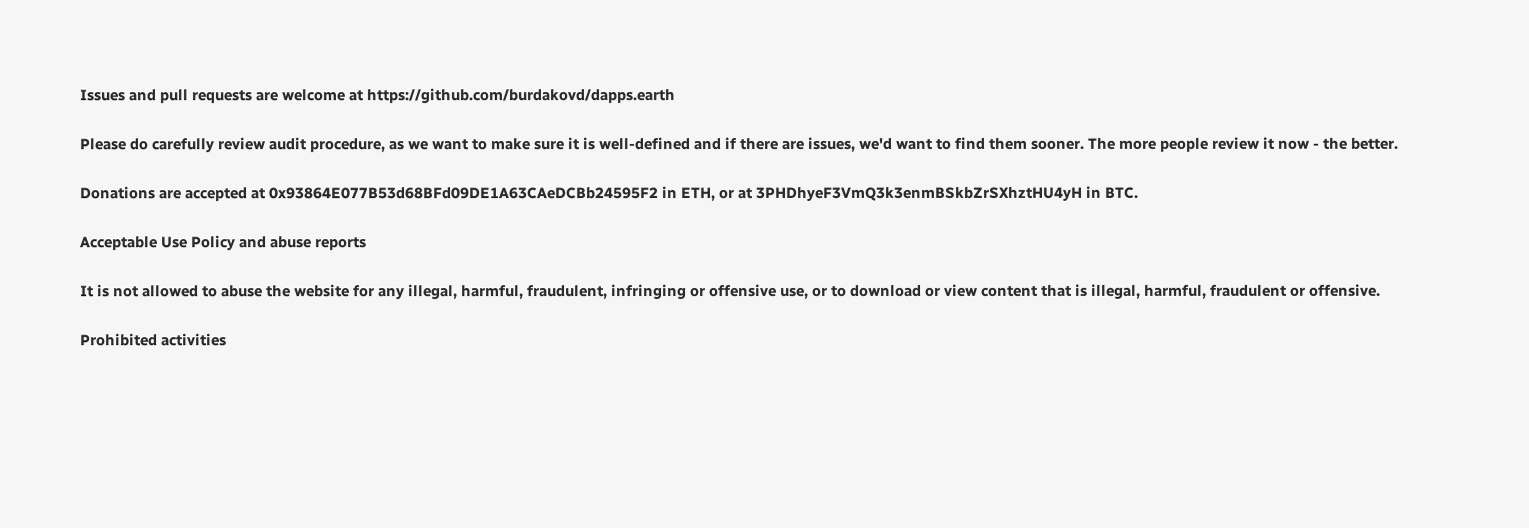Issues and pull requests are welcome at https://github.com/burdakovd/dapps.earth

Please do carefully review audit procedure, as we want to make sure it is well-defined and if there are issues, we'd want to find them sooner. The more people review it now - the better.

Donations are accepted at 0x93864E077B53d68BFd09DE1A63CAeDCBb24595F2 in ETH, or at 3PHDhyeF3VmQ3k3enmBSkbZrSXhztHU4yH in BTC.

Acceptable Use Policy and abuse reports

It is not allowed to abuse the website for any illegal, harmful, fraudulent, infringing or offensive use, or to download or view content that is illegal, harmful, fraudulent or offensive.

Prohibited activities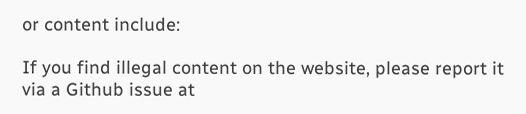or content include:

If you find illegal content on the website, please report it via a Github issue at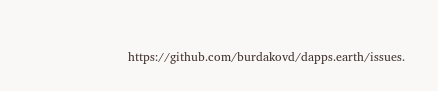https://github.com/burdakovd/dapps.earth/issues.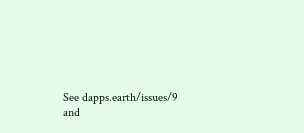See dapps.earth/issues/9 and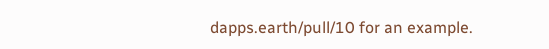dapps.earth/pull/10 for an example.